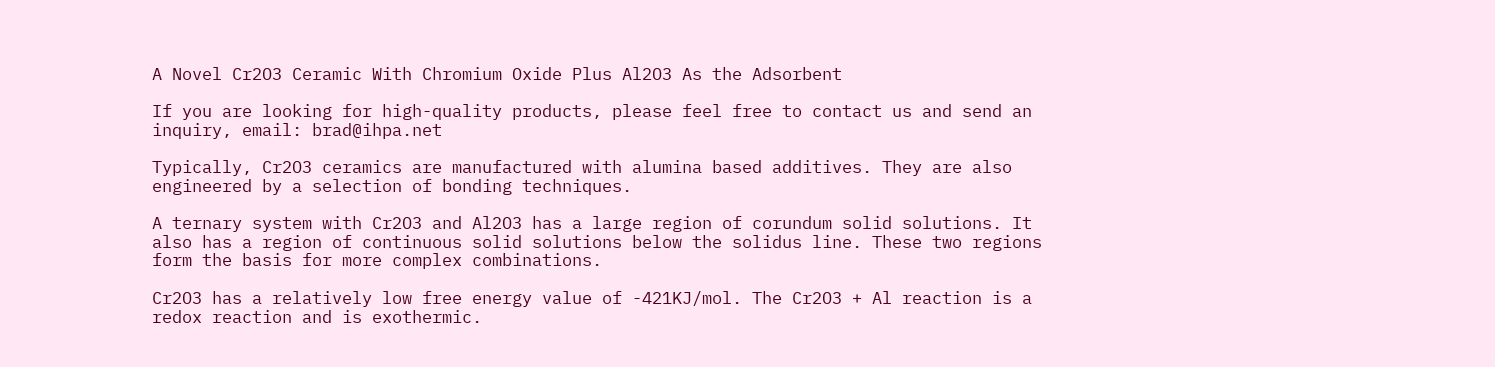A Novel Cr2O3 Ceramic With Chromium Oxide Plus Al2O3 As the Adsorbent

If you are looking for high-quality products, please feel free to contact us and send an inquiry, email: brad@ihpa.net

Typically, Cr2O3 ceramics are manufactured with alumina based additives. They are also engineered by a selection of bonding techniques.

A ternary system with Cr2O3 and Al2O3 has a large region of corundum solid solutions. It also has a region of continuous solid solutions below the solidus line. These two regions form the basis for more complex combinations.

Cr2O3 has a relatively low free energy value of -421KJ/mol. The Cr2O3 + Al reaction is a redox reaction and is exothermic.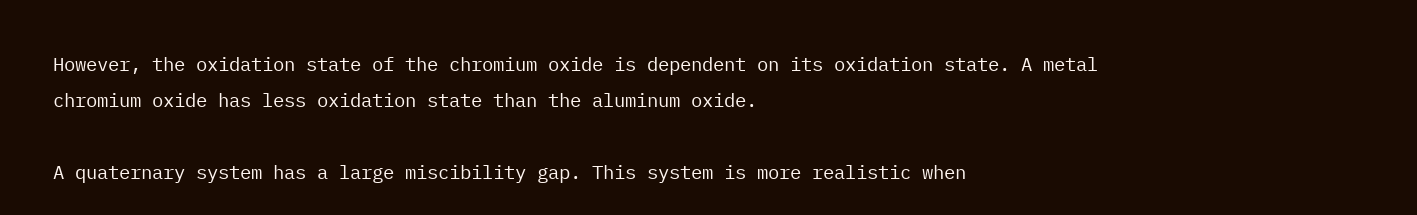However, the oxidation state of the chromium oxide is dependent on its oxidation state. A metal chromium oxide has less oxidation state than the aluminum oxide.

A quaternary system has a large miscibility gap. This system is more realistic when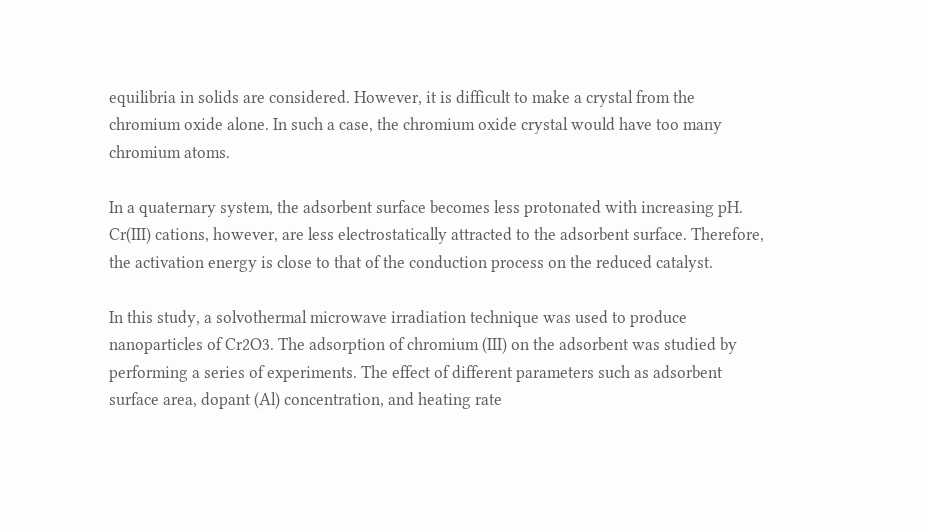equilibria in solids are considered. However, it is difficult to make a crystal from the chromium oxide alone. In such a case, the chromium oxide crystal would have too many chromium atoms.

In a quaternary system, the adsorbent surface becomes less protonated with increasing pH. Cr(III) cations, however, are less electrostatically attracted to the adsorbent surface. Therefore, the activation energy is close to that of the conduction process on the reduced catalyst.

In this study, a solvothermal microwave irradiation technique was used to produce nanoparticles of Cr2O3. The adsorption of chromium (III) on the adsorbent was studied by performing a series of experiments. The effect of different parameters such as adsorbent surface area, dopant (Al) concentration, and heating rate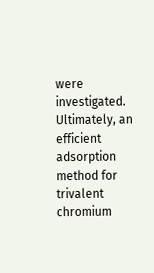were investigated. Ultimately, an efficient adsorption method for trivalent chromium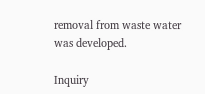removal from waste water was developed.

Inquiry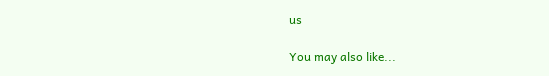us

You may also like...